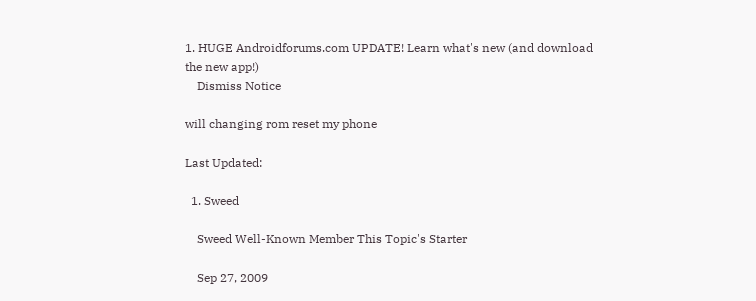1. HUGE Androidforums.com UPDATE! Learn what's new (and download the new app!)
    Dismiss Notice

will changing rom reset my phone

Last Updated:

  1. Sweed

    Sweed Well-Known Member This Topic's Starter

    Sep 27, 2009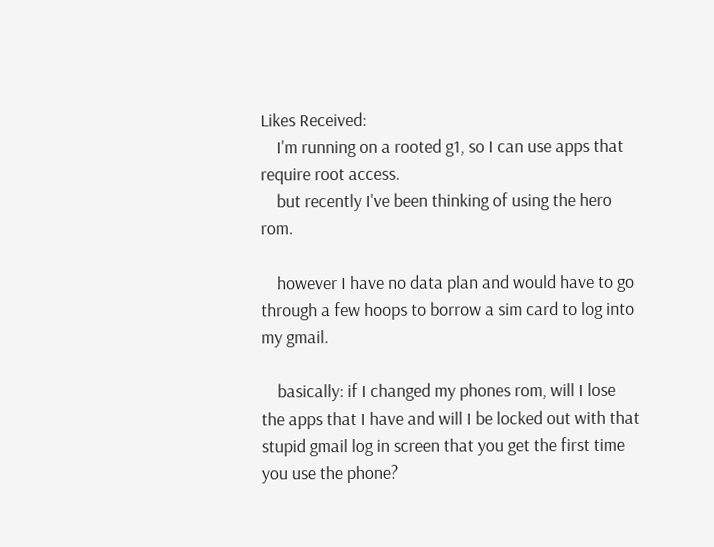Likes Received:
    I'm running on a rooted g1, so I can use apps that require root access.
    but recently I've been thinking of using the hero rom.

    however I have no data plan and would have to go through a few hoops to borrow a sim card to log into my gmail.

    basically: if I changed my phones rom, will I lose the apps that I have and will I be locked out with that stupid gmail log in screen that you get the first time you use the phone?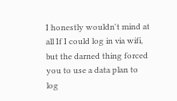I honestly wouldn't mind at all If I could log in via wifi, but the darned thing forced you to use a data plan to log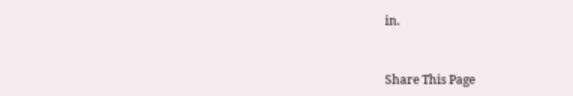in.


Share This Page